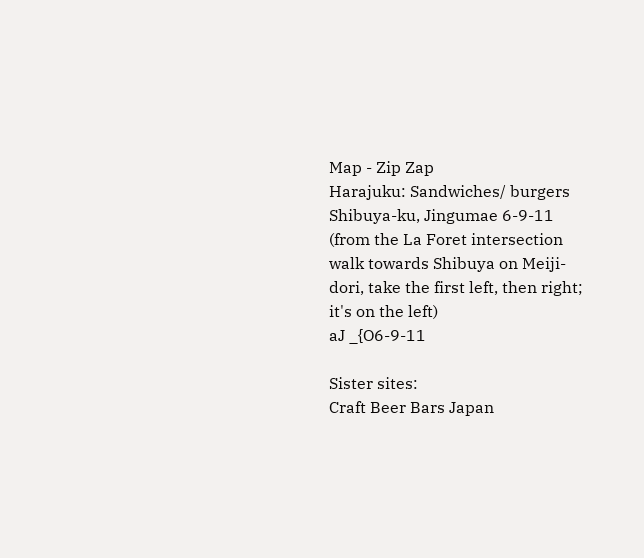Map - Zip Zap
Harajuku: Sandwiches/ burgers
Shibuya-ku, Jingumae 6-9-11 (from the La Foret intersection walk towards Shibuya on Meiji-dori, take the first left, then right; it's on the left)
aJ _{O6-9-11

Sister sites:
Craft Beer Bars Japan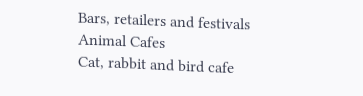Bars, retailers and festivals
Animal Cafes
Cat, rabbit and bird cafe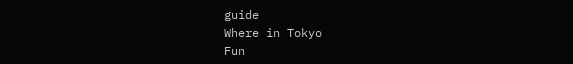guide
Where in Tokyo
Fun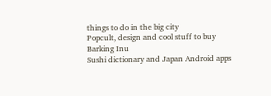things to do in the big city
Popcult, design and cool stuff to buy
Barking Inu
Sushi dictionary and Japan Android apps